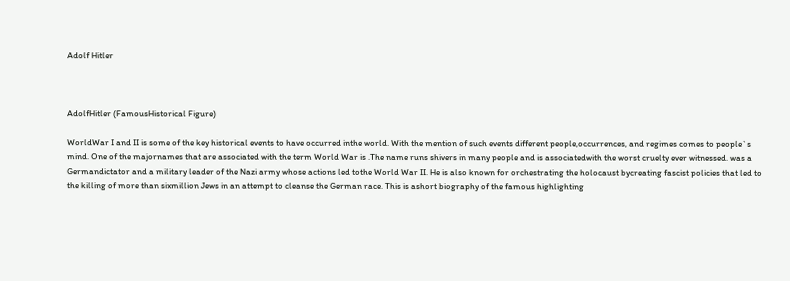Adolf Hitler



AdolfHitler (FamousHistorical Figure)

WorldWar I and II is some of the key historical events to have occurred inthe world. With the mention of such events different people,occurrences, and regimes comes to people`s mind. One of the majornames that are associated with the term World War is .The name runs shivers in many people and is associatedwith the worst cruelty ever witnessed. was a Germandictator and a military leader of the Nazi army whose actions led tothe World War II. He is also known for orchestrating the holocaust bycreating fascist policies that led to the killing of more than sixmillion Jews in an attempt to cleanse the German race. This is ashort biography of the famous highlighting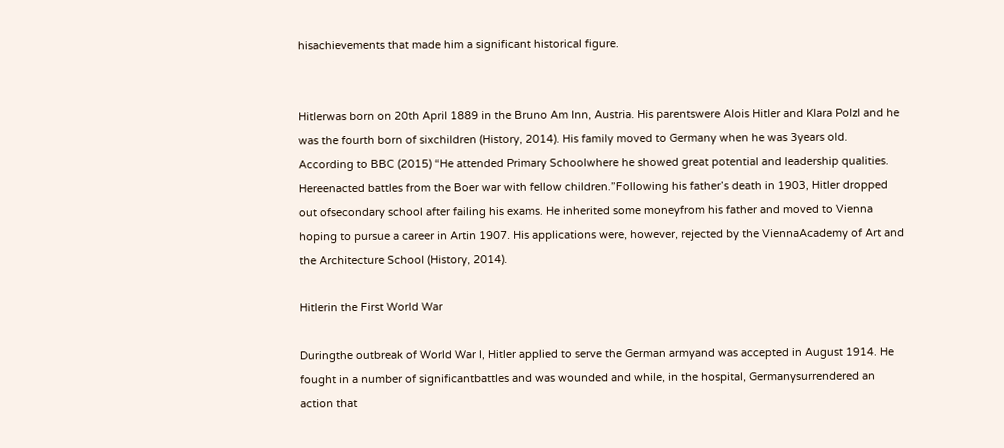hisachievements that made him a significant historical figure.


Hitlerwas born on 20th April 1889 in the Bruno Am Inn, Austria. His parentswere Alois Hitler and Klara Polzl and he was the fourth born of sixchildren (History, 2014). His family moved to Germany when he was 3years old. According to BBC (2015) “He attended Primary Schoolwhere he showed great potential and leadership qualities. Hereenacted battles from the Boer war with fellow children.”Following his father’s death in 1903, Hitler dropped out ofsecondary school after failing his exams. He inherited some moneyfrom his father and moved to Vienna hoping to pursue a career in Artin 1907. His applications were, however, rejected by the ViennaAcademy of Art and the Architecture School (History, 2014).

Hitlerin the First World War

Duringthe outbreak of World War I, Hitler applied to serve the German armyand was accepted in August 1914. He fought in a number of significantbattles and was wounded and while, in the hospital, Germanysurrendered an action that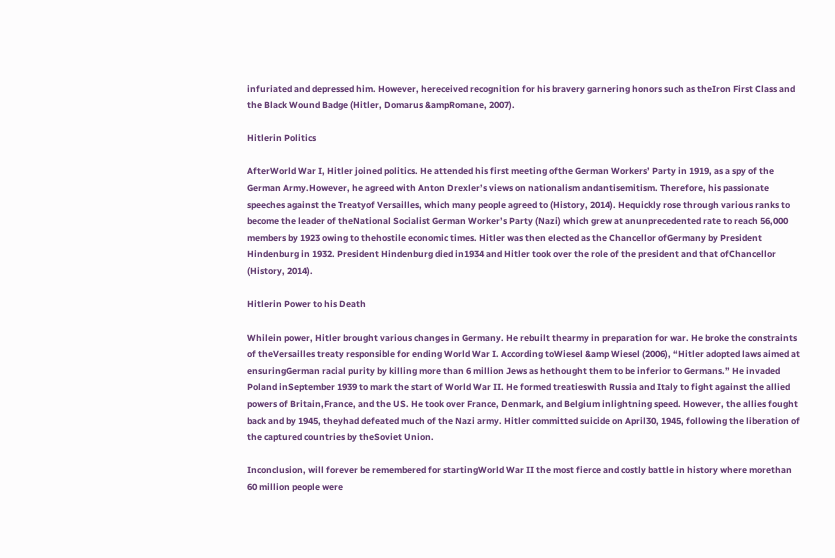infuriated and depressed him. However, hereceived recognition for his bravery garnering honors such as theIron First Class and the Black Wound Badge (Hitler, Domarus &ampRomane, 2007).

Hitlerin Politics

AfterWorld War I, Hitler joined politics. He attended his first meeting ofthe German Workers’ Party in 1919, as a spy of the German Army.However, he agreed with Anton Drexler’s views on nationalism andantisemitism. Therefore, his passionate speeches against the Treatyof Versailles, which many people agreed to (History, 2014). Hequickly rose through various ranks to become the leader of theNational Socialist German Worker’s Party (Nazi) which grew at anunprecedented rate to reach 56,000 members by 1923 owing to thehostile economic times. Hitler was then elected as the Chancellor ofGermany by President Hindenburg in 1932. President Hindenburg died in1934 and Hitler took over the role of the president and that ofChancellor (History, 2014).

Hitlerin Power to his Death

Whilein power, Hitler brought various changes in Germany. He rebuilt thearmy in preparation for war. He broke the constraints of theVersailles treaty responsible for ending World War I. According toWiesel &amp Wiesel (2006), “Hitler adopted laws aimed at ensuringGerman racial purity by killing more than 6 million Jews as hethought them to be inferior to Germans.” He invaded Poland inSeptember 1939 to mark the start of World War II. He formed treatieswith Russia and Italy to fight against the allied powers of Britain,France, and the US. He took over France, Denmark, and Belgium inlightning speed. However, the allies fought back and by 1945, theyhad defeated much of the Nazi army. Hitler committed suicide on April30, 1945, following the liberation of the captured countries by theSoviet Union.

Inconclusion, will forever be remembered for startingWorld War II the most fierce and costly battle in history where morethan 60 million people were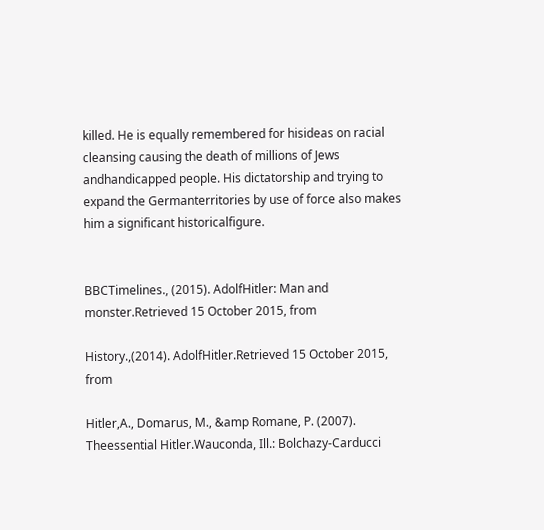killed. He is equally remembered for hisideas on racial cleansing causing the death of millions of Jews andhandicapped people. His dictatorship and trying to expand the Germanterritories by use of force also makes him a significant historicalfigure.


BBCTimelines., (2015). AdolfHitler: Man and monster.Retrieved 15 October 2015, from

History.,(2014). AdolfHitler.Retrieved 15 October 2015, from

Hitler,A., Domarus, M., &amp Romane, P. (2007). Theessential Hitler.Wauconda, Ill.: Bolchazy-Carducci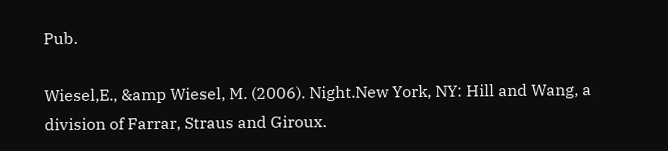Pub.

Wiesel,E., &amp Wiesel, M. (2006). Night.New York, NY: Hill and Wang, a division of Farrar, Straus and Giroux.